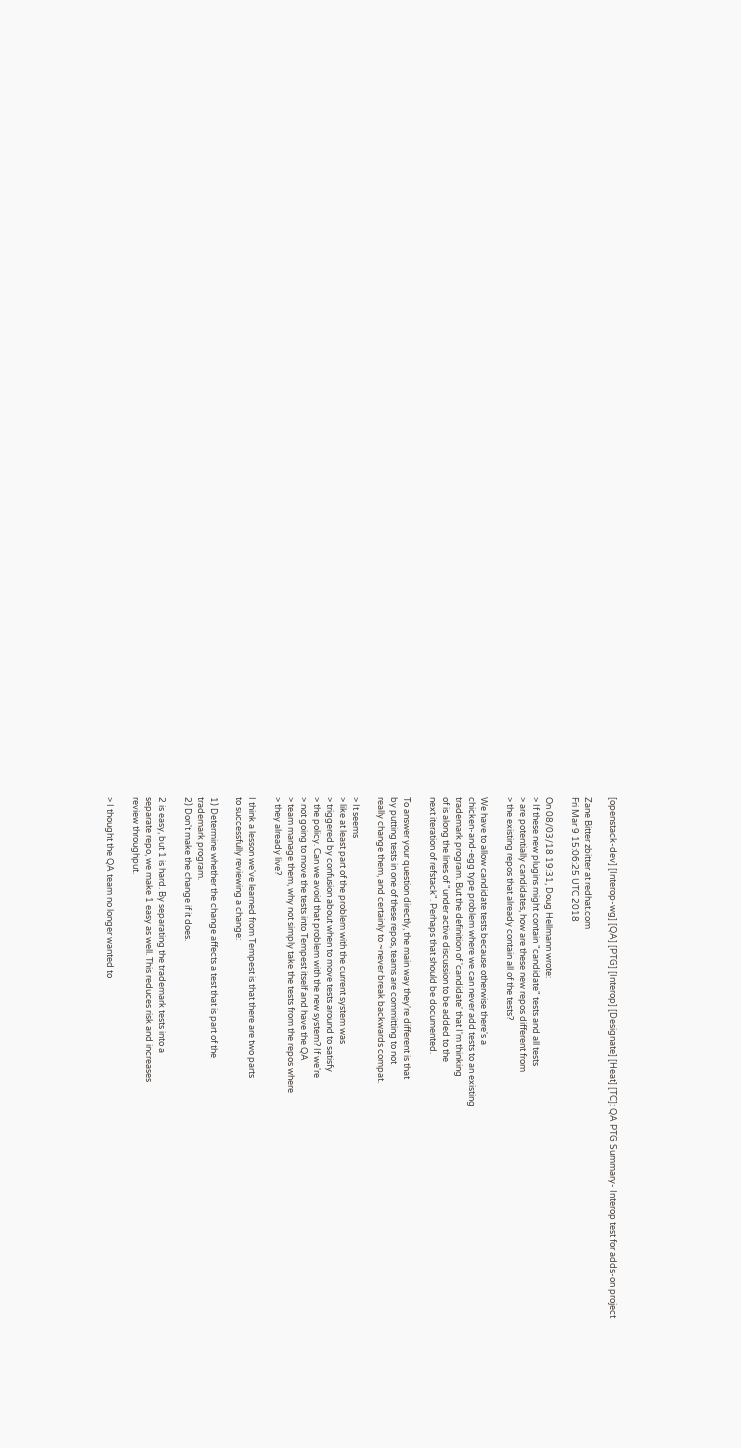[openstack-dev] [Interop-wg] [QA] [PTG] [Interop] [Designate] [Heat] [TC]: QA PTG Summary- Interop test for adds-on project

Zane Bitter zbitter at redhat.com
Fri Mar 9 15:06:25 UTC 2018

On 08/03/18 19:31, Doug Hellmann wrote:
> If these new plugins might contain "candidate" tests and all tests
> are potentially candidates, how are these new repos different from
> the existing repos that already contain all of the tests?

We have to allow candidate tests because otherwise there's a
chicken-and-egg type problem where we can never add tests to an existing
trademark program. But the definition of 'candidate' that I'm thinking
of is along the lines of "under active discussion to be added to the
next iteration of refstack". Perhaps that should be documented.

To answer your question directly, the main way they're different is that
by putting tests in one of these repos, teams are committing to not
really change them, and certainly to ~never break backwards compat.

> It seems
> like at least part of the problem with the current system was
> triggered by confusion about when to move tests around to satisfy
> the policy. Can we avoid that problem with the new system? If we're
> not going to move the tests into Tempest itself and have the QA
> team manage them, why not simply take the tests from the repos where
> they already live?

I think a lesson we've learned from Tempest is that there are two parts
to successfully reviewing a change:

1) Determine whether the change affects a test that is part of the
trademark program.
2) Don't make the change if it does.

2 is easy, but 1 is hard. By separating the trademark tests into a
separate repo, we make 1 easy as well. This reduces risk and increases
review throughput.

> I thought the QA team no longer wanted to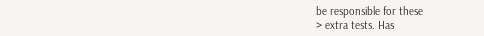be responsible for these
> extra tests. Has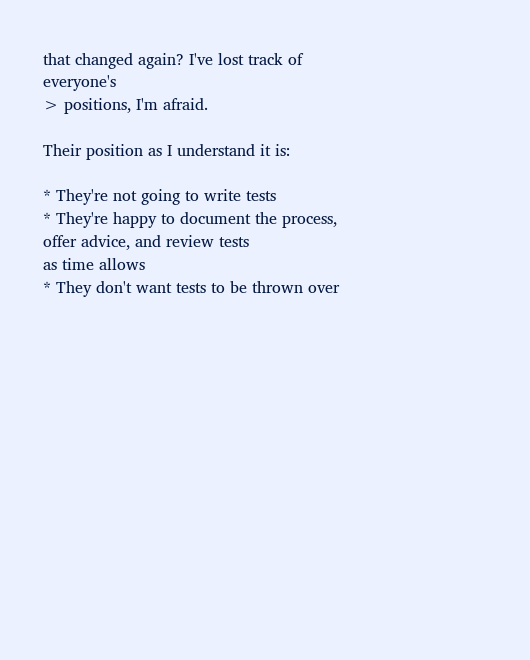that changed again? I've lost track of everyone's
> positions, I'm afraid.

Their position as I understand it is:

* They're not going to write tests
* They're happy to document the process, offer advice, and review tests
as time allows
* They don't want tests to be thrown over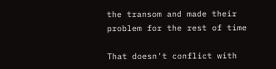the transom and made their
problem for the rest of time

That doesn't conflict with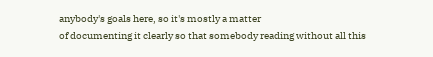anybody's goals here, so it's mostly a matter
of documenting it clearly so that somebody reading without all this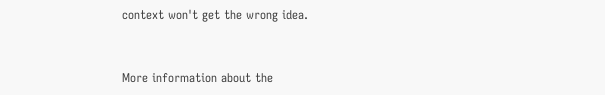context won't get the wrong idea.


More information about the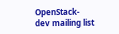OpenStack-dev mailing list